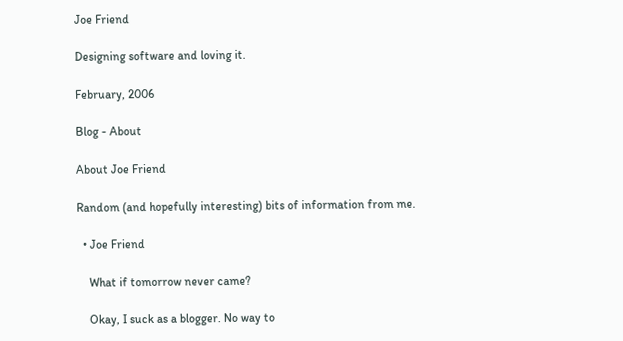Joe Friend

Designing software and loving it.

February, 2006

Blog - About

About Joe Friend

Random (and hopefully interesting) bits of information from me.

  • Joe Friend

    What if tomorrow never came?

    Okay, I suck as a blogger. No way to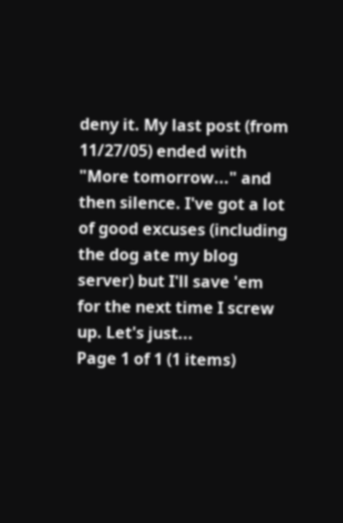deny it. My last post (from 11/27/05) ended with "More tomorrow..." and then silence. I've got a lot of good excuses (including the dog ate my blog server) but I'll save 'em for the next time I screw up. Let's just...
Page 1 of 1 (1 items)